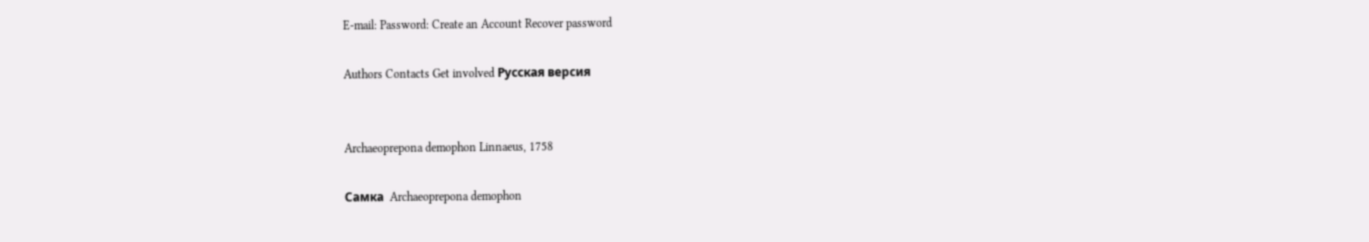E-mail: Password: Create an Account Recover password

Authors Contacts Get involved Русская версия


Archaeoprepona demophon Linnaeus, 1758

Самка  Archaeoprepona demophon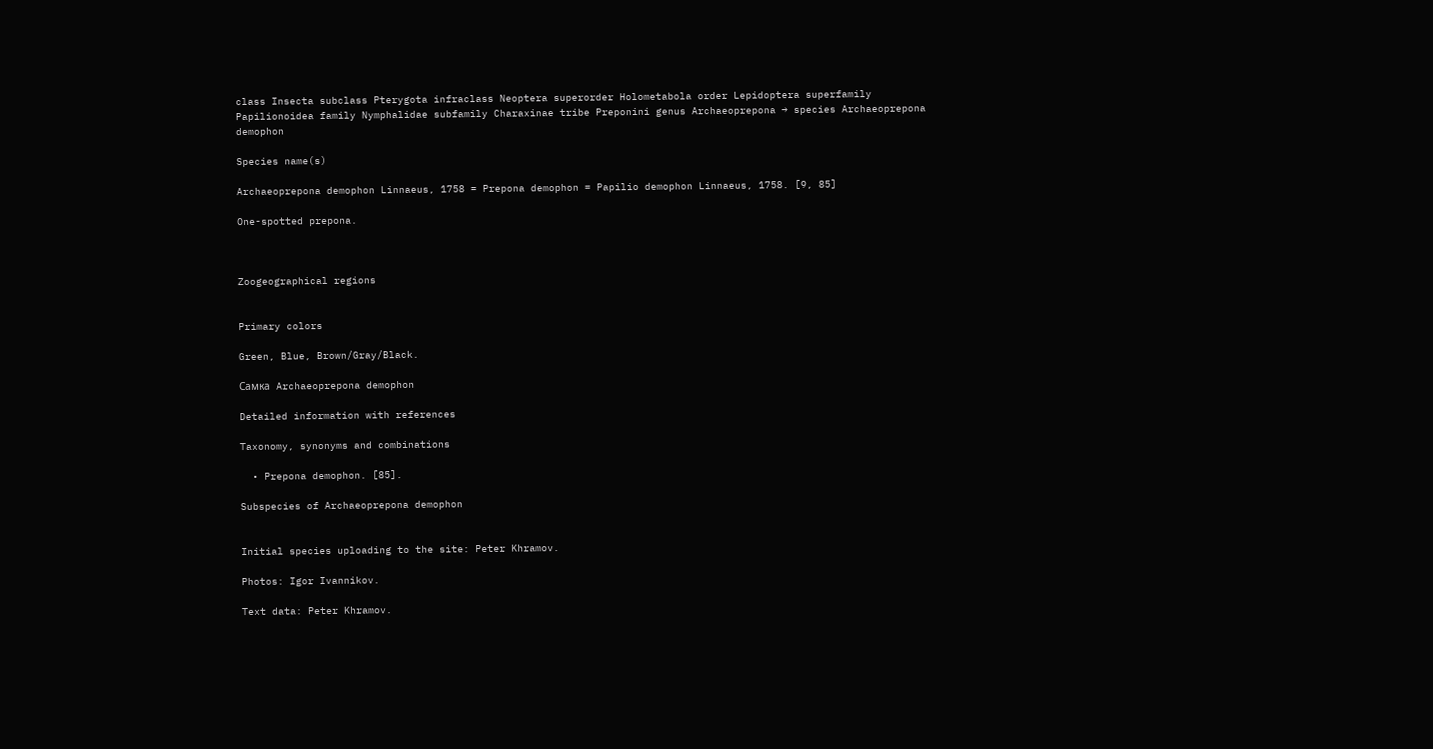class Insecta subclass Pterygota infraclass Neoptera superorder Holometabola order Lepidoptera superfamily Papilionoidea family Nymphalidae subfamily Charaxinae tribe Preponini genus Archaeoprepona → species Archaeoprepona demophon

Species name(s)

Archaeoprepona demophon Linnaeus, 1758 = Prepona demophon = Papilio demophon Linnaeus, 1758. [9, 85]

One-spotted prepona.



Zoogeographical regions


Primary colors

Green, Blue, Brown/Gray/Black.

Самка  Archaeoprepona demophon

Detailed information with references

Taxonomy, synonyms and combinations

  • Prepona demophon. [85].

Subspecies of Archaeoprepona demophon


Initial species uploading to the site: Peter Khramov.

Photos: Igor Ivannikov.

Text data: Peter Khramov.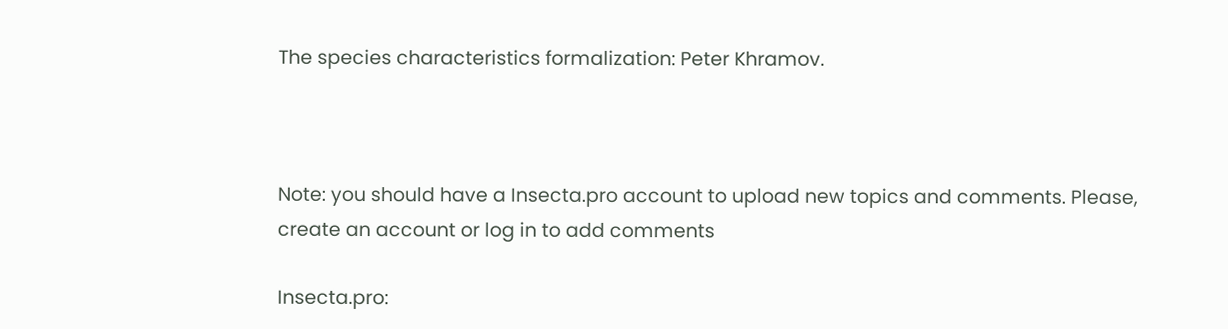The species characteristics formalization: Peter Khramov.



Note: you should have a Insecta.pro account to upload new topics and comments. Please, create an account or log in to add comments

Insecta.pro: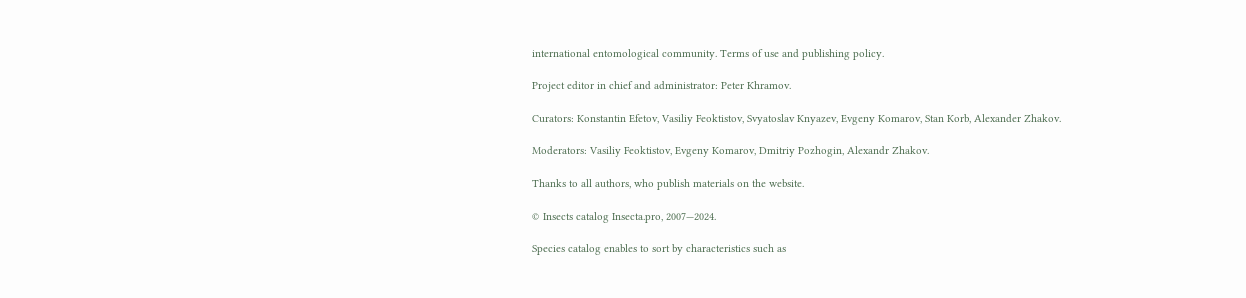international entomological community. Terms of use and publishing policy.

Project editor in chief and administrator: Peter Khramov.

Curators: Konstantin Efetov, Vasiliy Feoktistov, Svyatoslav Knyazev, Evgeny Komarov, Stan Korb, Alexander Zhakov.

Moderators: Vasiliy Feoktistov, Evgeny Komarov, Dmitriy Pozhogin, Alexandr Zhakov.

Thanks to all authors, who publish materials on the website.

© Insects catalog Insecta.pro, 2007—2024.

Species catalog enables to sort by characteristics such as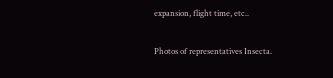expansion, flight time, etc..

Photos of representatives Insecta.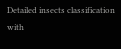Detailed insects classification with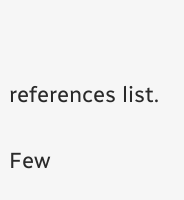references list.

Few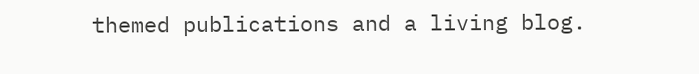themed publications and a living blog.